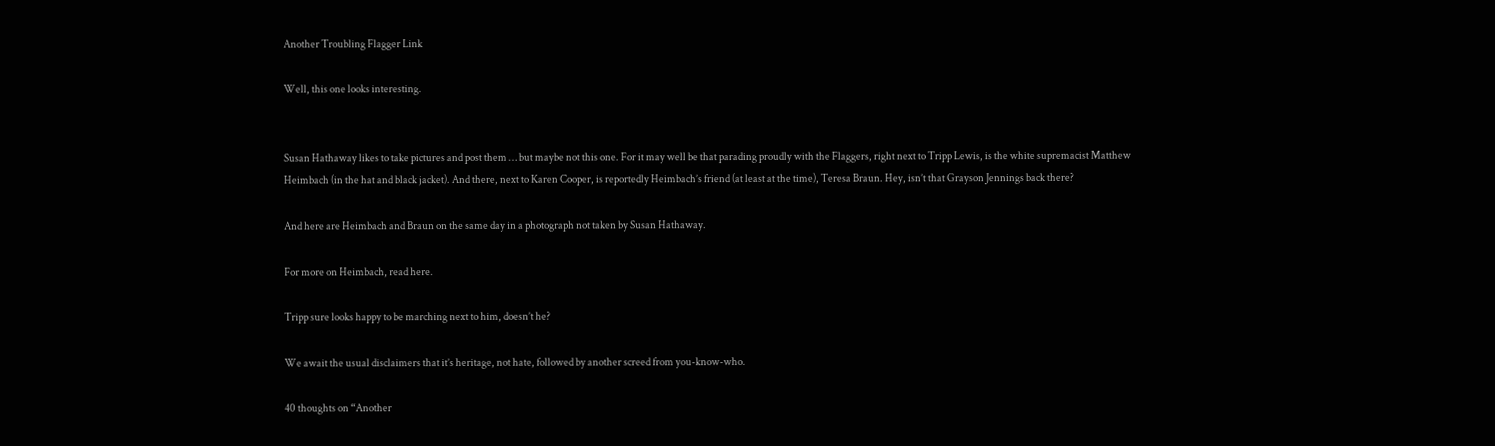Another Troubling Flagger Link

Well, this one looks interesting.


Susan Hathaway likes to take pictures and post them … but maybe not this one. For it may well be that parading proudly with the Flaggers, right next to Tripp Lewis, is the white supremacist Matthew Heimbach (in the hat and black jacket). And there, next to Karen Cooper, is reportedly Heimbach’s friend (at least at the time), Teresa Braun. Hey, isn’t that Grayson Jennings back there?

And here are Heimbach and Braun on the same day in a photograph not taken by Susan Hathaway.

For more on Heimbach, read here.

Tripp sure looks happy to be marching next to him, doesn’t he?

We await the usual disclaimers that it’s heritage, not hate, followed by another screed from you-know-who.

40 thoughts on “Another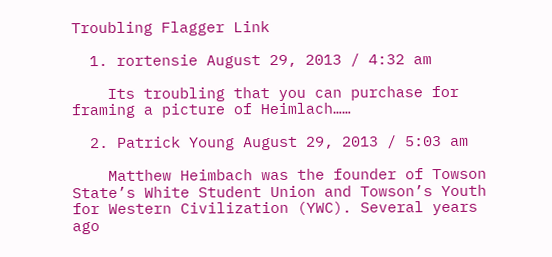Troubling Flagger Link

  1. rortensie August 29, 2013 / 4:32 am

    Its troubling that you can purchase for framing a picture of Heimlach……

  2. Patrick Young August 29, 2013 / 5:03 am

    Matthew Heimbach was the founder of Towson State’s White Student Union and Towson’s Youth for Western Civilization (YWC). Several years ago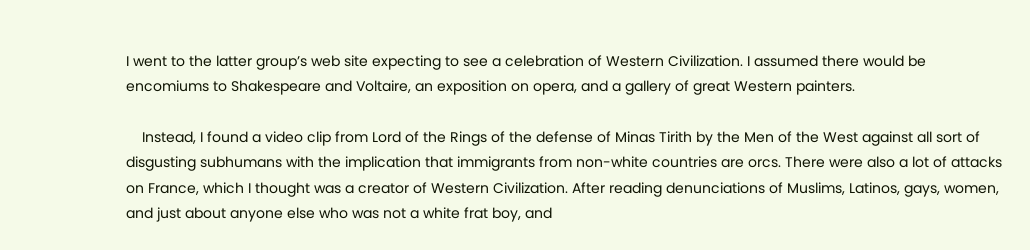I went to the latter group’s web site expecting to see a celebration of Western Civilization. I assumed there would be encomiums to Shakespeare and Voltaire, an exposition on opera, and a gallery of great Western painters.

    Instead, I found a video clip from Lord of the Rings of the defense of Minas Tirith by the Men of the West against all sort of disgusting subhumans with the implication that immigrants from non-white countries are orcs. There were also a lot of attacks on France, which I thought was a creator of Western Civilization. After reading denunciations of Muslims, Latinos, gays, women, and just about anyone else who was not a white frat boy, and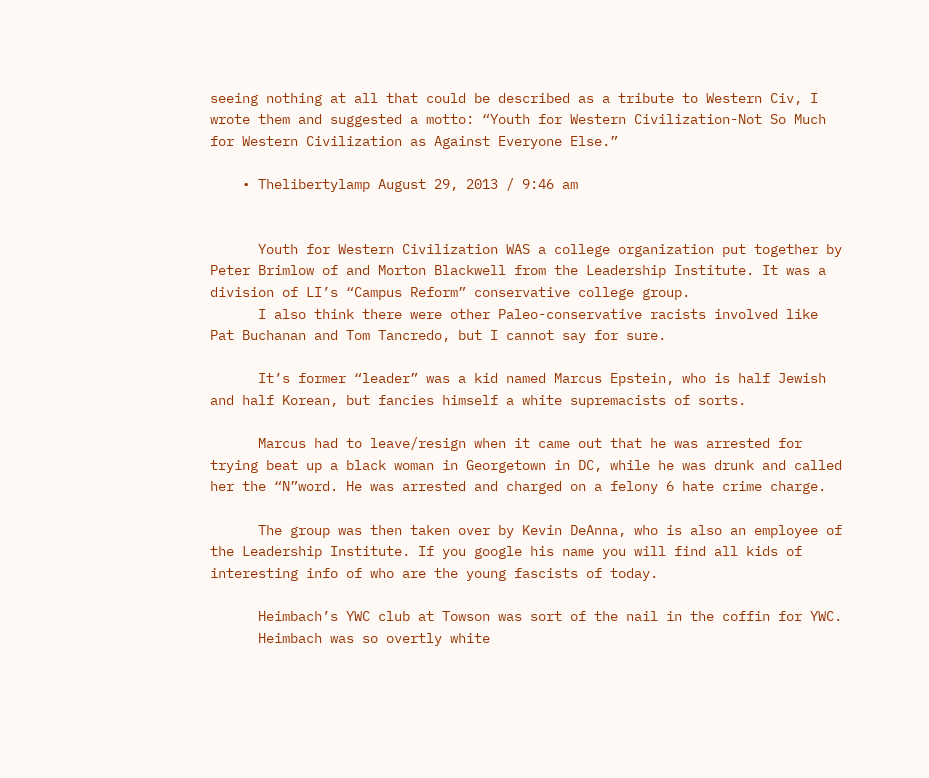seeing nothing at all that could be described as a tribute to Western Civ, I wrote them and suggested a motto: “Youth for Western Civilization-Not So Much for Western Civilization as Against Everyone Else.”

    • Thelibertylamp August 29, 2013 / 9:46 am


      Youth for Western Civilization WAS a college organization put together by Peter Brimlow of and Morton Blackwell from the Leadership Institute. It was a division of LI’s “Campus Reform” conservative college group.
      I also think there were other Paleo-conservative racists involved like Pat Buchanan and Tom Tancredo, but I cannot say for sure.

      It’s former “leader” was a kid named Marcus Epstein, who is half Jewish and half Korean, but fancies himself a white supremacists of sorts.

      Marcus had to leave/resign when it came out that he was arrested for trying beat up a black woman in Georgetown in DC, while he was drunk and called her the “N”word. He was arrested and charged on a felony 6 hate crime charge.

      The group was then taken over by Kevin DeAnna, who is also an employee of the Leadership Institute. If you google his name you will find all kids of interesting info of who are the young fascists of today.

      Heimbach’s YWC club at Towson was sort of the nail in the coffin for YWC.
      Heimbach was so overtly white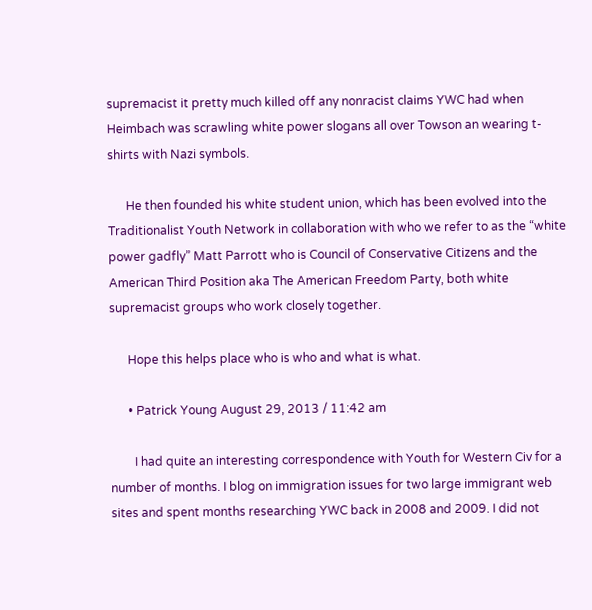supremacist it pretty much killed off any nonracist claims YWC had when Heimbach was scrawling white power slogans all over Towson an wearing t-shirts with Nazi symbols.

      He then founded his white student union, which has been evolved into the Traditionalist Youth Network in collaboration with who we refer to as the “white power gadfly” Matt Parrott who is Council of Conservative Citizens and the American Third Position aka The American Freedom Party, both white supremacist groups who work closely together.

      Hope this helps place who is who and what is what.

      • Patrick Young August 29, 2013 / 11:42 am

        I had quite an interesting correspondence with Youth for Western Civ for a number of months. I blog on immigration issues for two large immigrant web sites and spent months researching YWC back in 2008 and 2009. I did not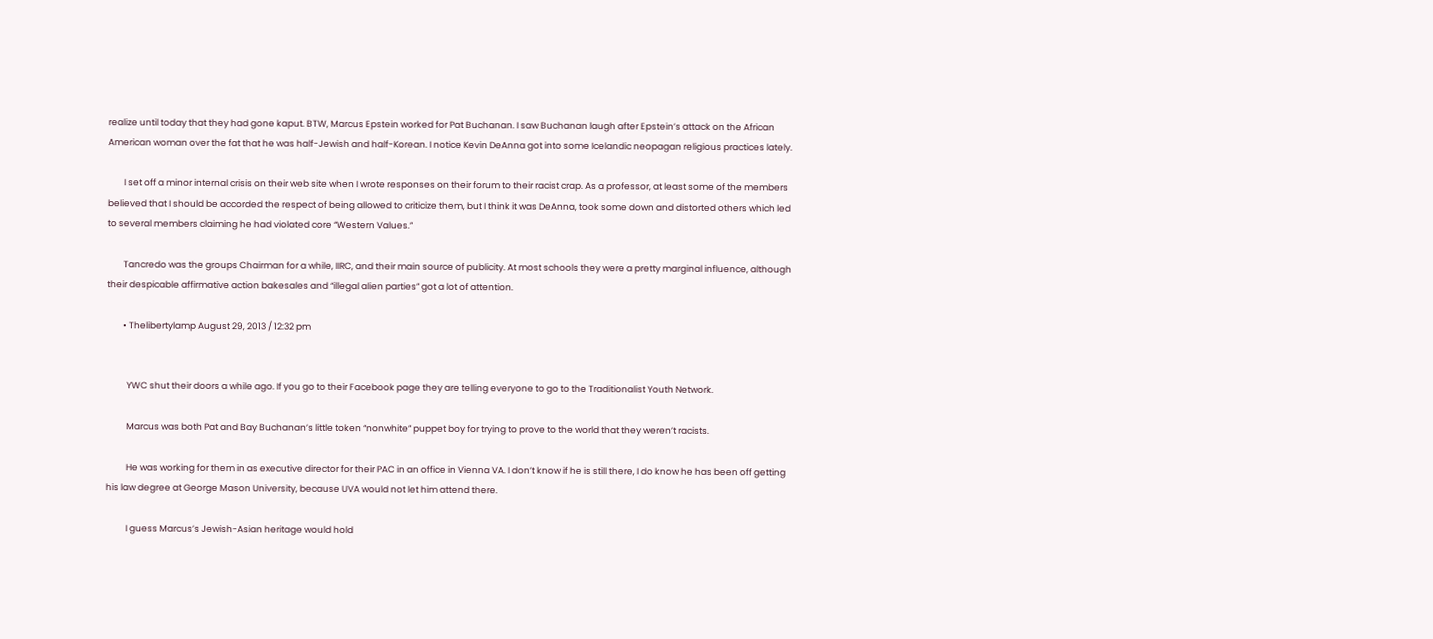realize until today that they had gone kaput. BTW, Marcus Epstein worked for Pat Buchanan. I saw Buchanan laugh after Epstein’s attack on the African American woman over the fat that he was half-Jewish and half-Korean. I notice Kevin DeAnna got into some Icelandic neopagan religious practices lately.

        I set off a minor internal crisis on their web site when I wrote responses on their forum to their racist crap. As a professor, at least some of the members believed that I should be accorded the respect of being allowed to criticize them, but I think it was DeAnna, took some down and distorted others which led to several members claiming he had violated core “Western Values.”

        Tancredo was the groups Chairman for a while, IIRC, and their main source of publicity. At most schools they were a pretty marginal influence, although their despicable affirmative action bakesales and “illegal alien parties” got a lot of attention.

        • Thelibertylamp August 29, 2013 / 12:32 pm


          YWC shut their doors a while ago. If you go to their Facebook page they are telling everyone to go to the Traditionalist Youth Network.

          Marcus was both Pat and Bay Buchanan’s little token “nonwhite” puppet boy for trying to prove to the world that they weren’t racists.

          He was working for them in as executive director for their PAC in an office in Vienna VA. I don’t know if he is still there, I do know he has been off getting his law degree at George Mason University, because UVA would not let him attend there.

          I guess Marcus’s Jewish-Asian heritage would hold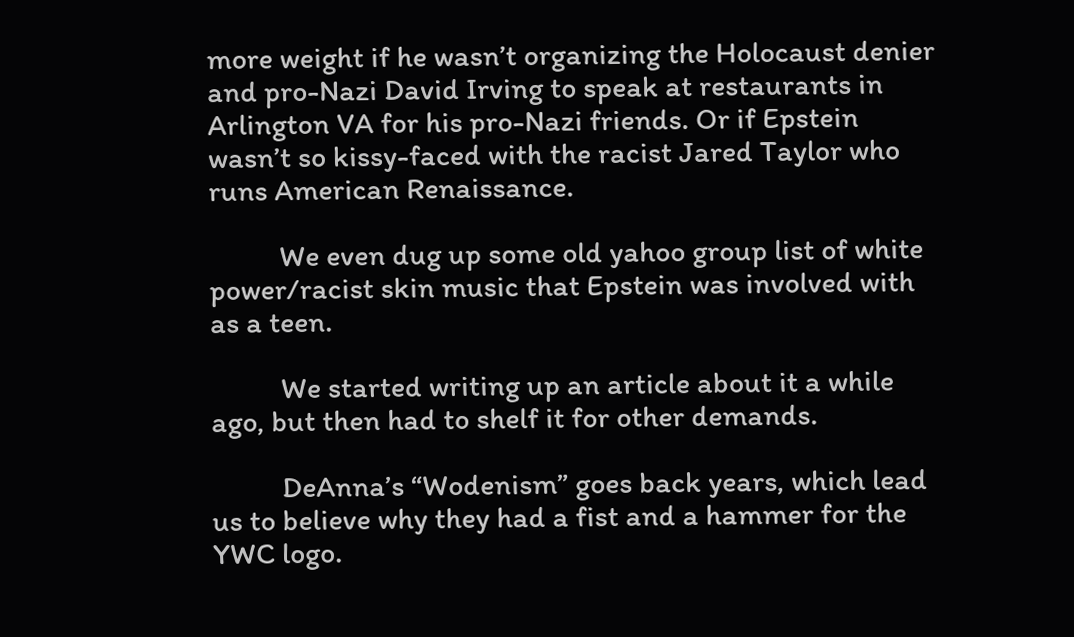more weight if he wasn’t organizing the Holocaust denier and pro-Nazi David Irving to speak at restaurants in Arlington VA for his pro-Nazi friends. Or if Epstein wasn’t so kissy-faced with the racist Jared Taylor who runs American Renaissance.

          We even dug up some old yahoo group list of white power/racist skin music that Epstein was involved with as a teen.

          We started writing up an article about it a while ago, but then had to shelf it for other demands.

          DeAnna’s “Wodenism” goes back years, which lead us to believe why they had a fist and a hammer for the YWC logo.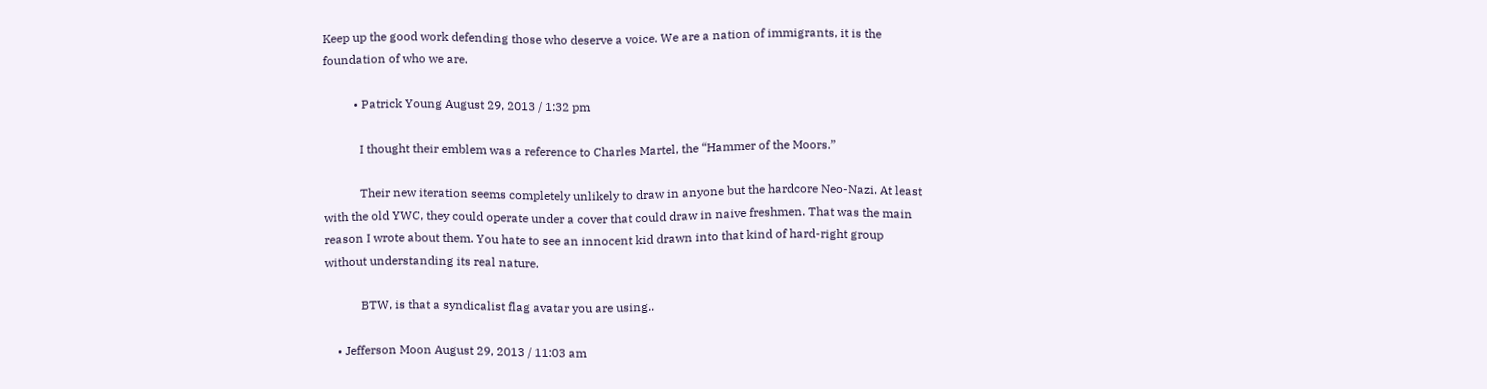Keep up the good work defending those who deserve a voice. We are a nation of immigrants, it is the foundation of who we are.

          • Patrick Young August 29, 2013 / 1:32 pm

            I thought their emblem was a reference to Charles Martel, the “Hammer of the Moors.”

            Their new iteration seems completely unlikely to draw in anyone but the hardcore Neo-Nazi. At least with the old YWC, they could operate under a cover that could draw in naive freshmen. That was the main reason I wrote about them. You hate to see an innocent kid drawn into that kind of hard-right group without understanding its real nature.

            BTW, is that a syndicalist flag avatar you are using..

    • Jefferson Moon August 29, 2013 / 11:03 am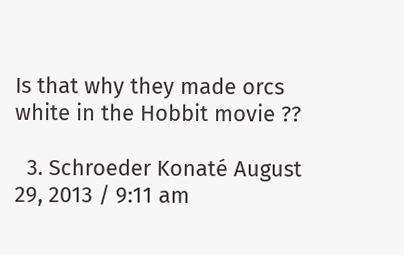Is that why they made orcs white in the Hobbit movie ??

  3. Schroeder Konaté August 29, 2013 / 9:11 am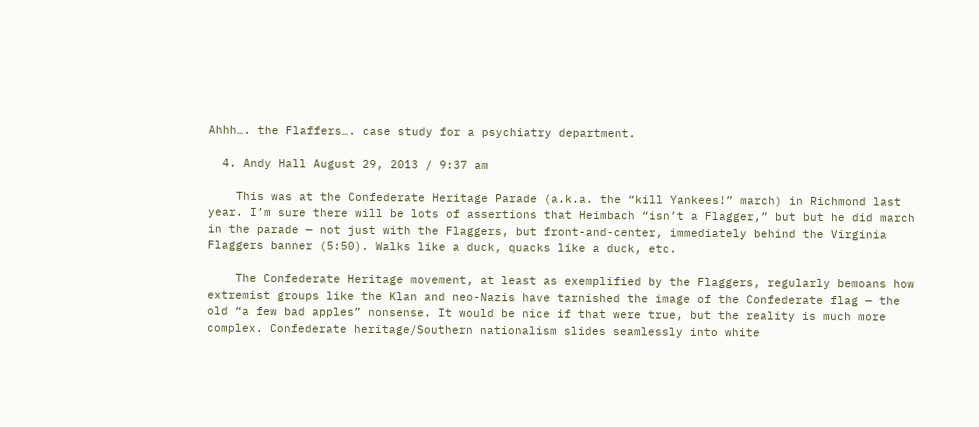Ahhh…. the Flaffers…. case study for a psychiatry department.

  4. Andy Hall August 29, 2013 / 9:37 am

    This was at the Confederate Heritage Parade (a.k.a. the “kill Yankees!” march) in Richmond last year. I’m sure there will be lots of assertions that Heimbach “isn’t a Flagger,” but but he did march in the parade — not just with the Flaggers, but front-and-center, immediately behind the Virginia Flaggers banner (5:50). Walks like a duck, quacks like a duck, etc.

    The Confederate Heritage movement, at least as exemplified by the Flaggers, regularly bemoans how extremist groups like the Klan and neo-Nazis have tarnished the image of the Confederate flag — the old “a few bad apples” nonsense. It would be nice if that were true, but the reality is much more complex. Confederate heritage/Southern nationalism slides seamlessly into white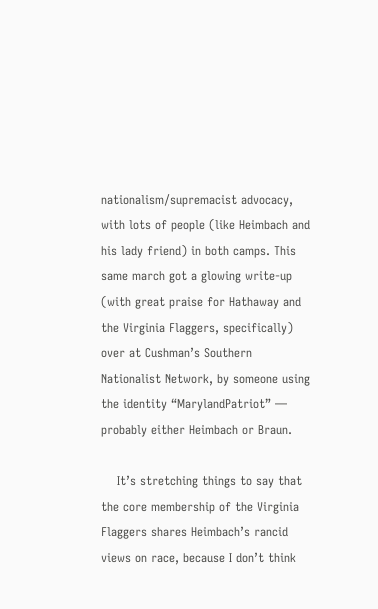nationalism/supremacist advocacy, with lots of people (like Heimbach and his lady friend) in both camps. This same march got a glowing write-up (with great praise for Hathaway and the Virginia Flaggers, specifically) over at Cushman’s Southern Nationalist Network, by someone using the identity “MarylandPatriot” — probably either Heimbach or Braun.

    It’s stretching things to say that the core membership of the Virginia Flaggers shares Heimbach’s rancid views on race, because I don’t think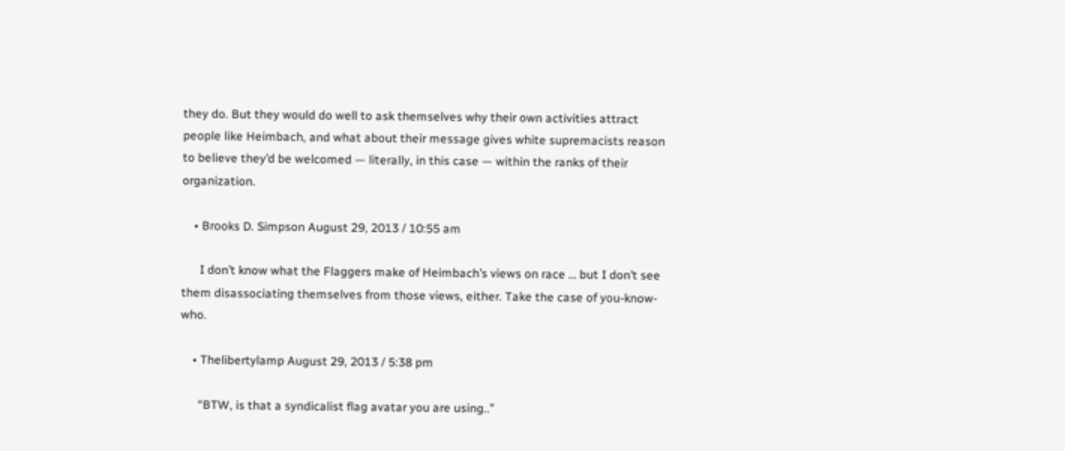they do. But they would do well to ask themselves why their own activities attract people like Heimbach, and what about their message gives white supremacists reason to believe they’d be welcomed — literally, in this case — within the ranks of their organization.

    • Brooks D. Simpson August 29, 2013 / 10:55 am

      I don’t know what the Flaggers make of Heimbach’s views on race … but I don’t see them disassociating themselves from those views, either. Take the case of you-know-who.

    • Thelibertylamp August 29, 2013 / 5:38 pm

      “BTW, is that a syndicalist flag avatar you are using..”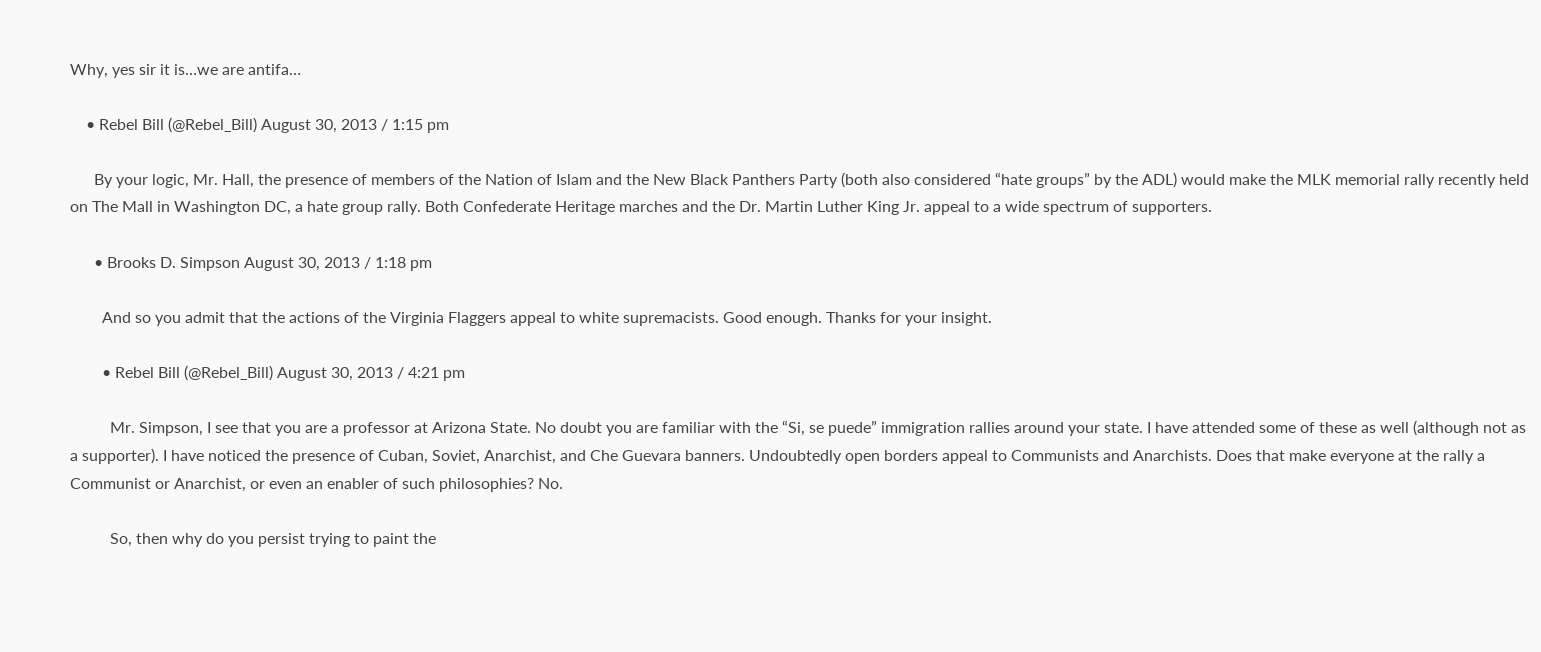Why, yes sir it is…we are antifa…

    • Rebel Bill (@Rebel_Bill) August 30, 2013 / 1:15 pm

      By your logic, Mr. Hall, the presence of members of the Nation of Islam and the New Black Panthers Party (both also considered “hate groups” by the ADL) would make the MLK memorial rally recently held on The Mall in Washington DC, a hate group rally. Both Confederate Heritage marches and the Dr. Martin Luther King Jr. appeal to a wide spectrum of supporters.

      • Brooks D. Simpson August 30, 2013 / 1:18 pm

        And so you admit that the actions of the Virginia Flaggers appeal to white supremacists. Good enough. Thanks for your insight.

        • Rebel Bill (@Rebel_Bill) August 30, 2013 / 4:21 pm

          Mr. Simpson, I see that you are a professor at Arizona State. No doubt you are familiar with the “Si, se puede” immigration rallies around your state. I have attended some of these as well (although not as a supporter). I have noticed the presence of Cuban, Soviet, Anarchist, and Che Guevara banners. Undoubtedly open borders appeal to Communists and Anarchists. Does that make everyone at the rally a Communist or Anarchist, or even an enabler of such philosophies? No.

          So, then why do you persist trying to paint the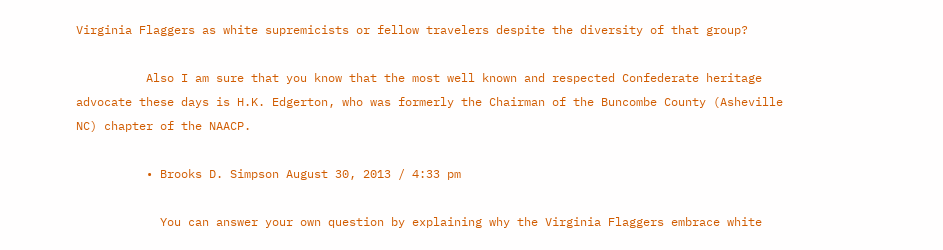Virginia Flaggers as white supremicists or fellow travelers despite the diversity of that group?

          Also I am sure that you know that the most well known and respected Confederate heritage advocate these days is H.K. Edgerton, who was formerly the Chairman of the Buncombe County (Asheville NC) chapter of the NAACP.

          • Brooks D. Simpson August 30, 2013 / 4:33 pm

            You can answer your own question by explaining why the Virginia Flaggers embrace white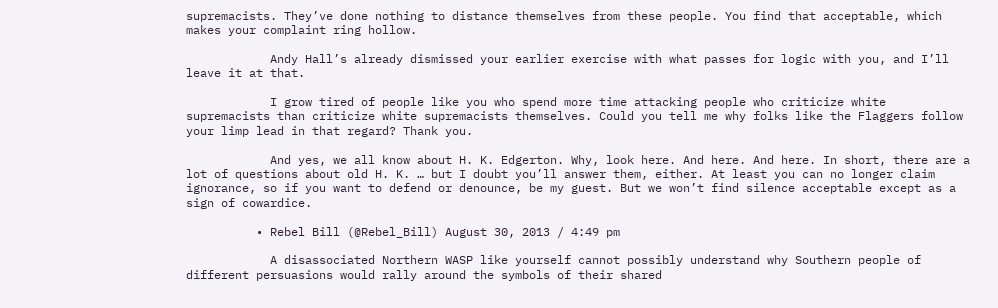supremacists. They’ve done nothing to distance themselves from these people. You find that acceptable, which makes your complaint ring hollow.

            Andy Hall’s already dismissed your earlier exercise with what passes for logic with you, and I’ll leave it at that.

            I grow tired of people like you who spend more time attacking people who criticize white supremacists than criticize white supremacists themselves. Could you tell me why folks like the Flaggers follow your limp lead in that regard? Thank you.

            And yes, we all know about H. K. Edgerton. Why, look here. And here. And here. In short, there are a lot of questions about old H. K. … but I doubt you’ll answer them, either. At least you can no longer claim ignorance, so if you want to defend or denounce, be my guest. But we won’t find silence acceptable except as a sign of cowardice.

          • Rebel Bill (@Rebel_Bill) August 30, 2013 / 4:49 pm

            A disassociated Northern WASP like yourself cannot possibly understand why Southern people of different persuasions would rally around the symbols of their shared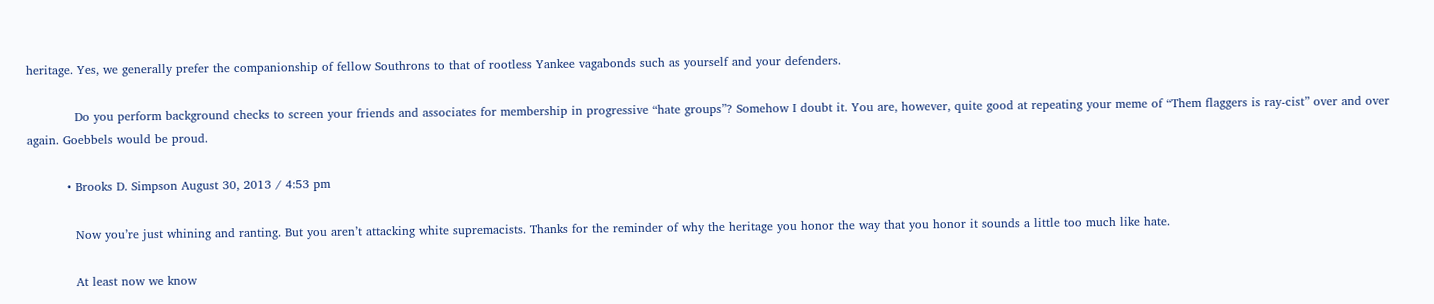heritage. Yes, we generally prefer the companionship of fellow Southrons to that of rootless Yankee vagabonds such as yourself and your defenders.

            Do you perform background checks to screen your friends and associates for membership in progressive “hate groups”? Somehow I doubt it. You are, however, quite good at repeating your meme of “Them flaggers is ray-cist” over and over again. Goebbels would be proud.

          • Brooks D. Simpson August 30, 2013 / 4:53 pm

            Now you’re just whining and ranting. But you aren’t attacking white supremacists. Thanks for the reminder of why the heritage you honor the way that you honor it sounds a little too much like hate.

            At least now we know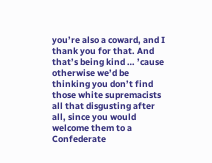you’re also a coward, and I thank you for that. And that’s being kind … ’cause otherwise we’d be thinking you don’t find those white supremacists all that disgusting after all, since you would welcome them to a Confederate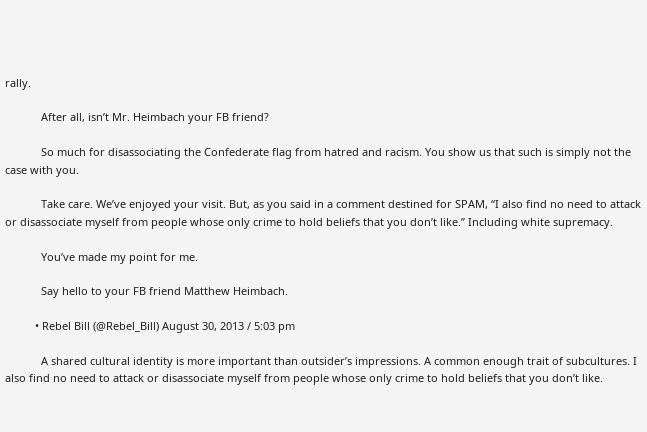rally.

            After all, isn’t Mr. Heimbach your FB friend?

            So much for disassociating the Confederate flag from hatred and racism. You show us that such is simply not the case with you.

            Take care. We’ve enjoyed your visit. But, as you said in a comment destined for SPAM, “I also find no need to attack or disassociate myself from people whose only crime to hold beliefs that you don’t like.” Including white supremacy.

            You’ve made my point for me.

            Say hello to your FB friend Matthew Heimbach.

          • Rebel Bill (@Rebel_Bill) August 30, 2013 / 5:03 pm

            A shared cultural identity is more important than outsider’s impressions. A common enough trait of subcultures. I also find no need to attack or disassociate myself from people whose only crime to hold beliefs that you don’t like.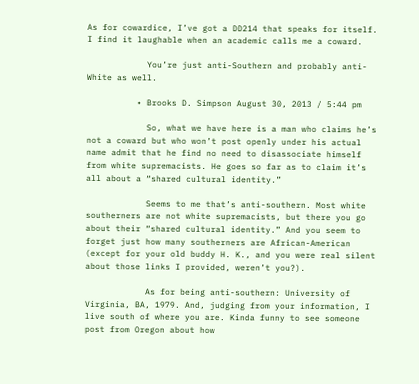As for cowardice, I’ve got a DD214 that speaks for itself. I find it laughable when an academic calls me a coward.

            You’re just anti-Southern and probably anti-White as well.

          • Brooks D. Simpson August 30, 2013 / 5:44 pm

            So, what we have here is a man who claims he’s not a coward but who won’t post openly under his actual name admit that he find no need to disassociate himself from white supremacists. He goes so far as to claim it’s all about a “shared cultural identity.”

            Seems to me that’s anti-southern. Most white southerners are not white supremacists, but there you go about their “shared cultural identity.” And you seem to forget just how many southerners are African-American (except for your old buddy H. K., and you were real silent about those links I provided, weren’t you?).

            As for being anti-southern: University of Virginia, BA, 1979. And, judging from your information, I live south of where you are. Kinda funny to see someone post from Oregon about how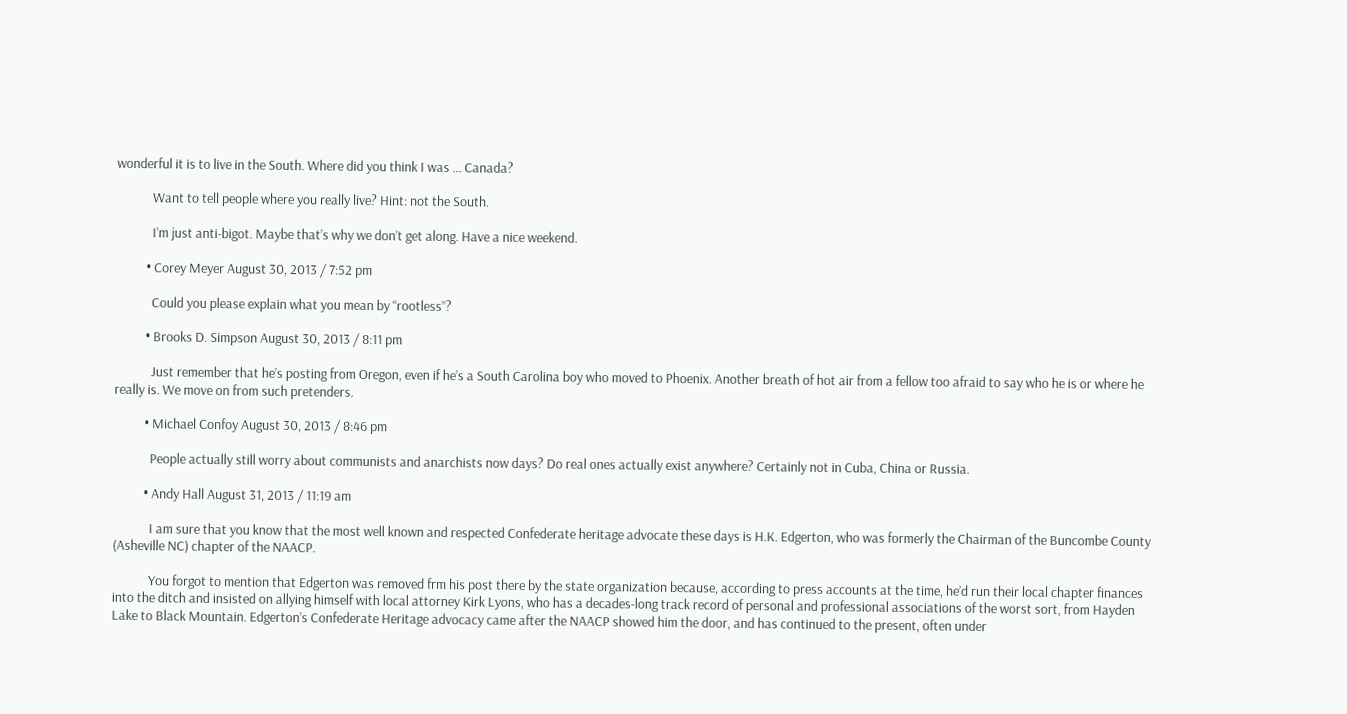wonderful it is to live in the South. Where did you think I was … Canada?

            Want to tell people where you really live? Hint: not the South.

            I’m just anti-bigot. Maybe that’s why we don’t get along. Have a nice weekend.

          • Corey Meyer August 30, 2013 / 7:52 pm

            Could you please explain what you mean by “rootless”?

          • Brooks D. Simpson August 30, 2013 / 8:11 pm

            Just remember that he’s posting from Oregon, even if he’s a South Carolina boy who moved to Phoenix. Another breath of hot air from a fellow too afraid to say who he is or where he really is. We move on from such pretenders.

          • Michael Confoy August 30, 2013 / 8:46 pm

            People actually still worry about communists and anarchists now days? Do real ones actually exist anywhere? Certainly not in Cuba, China or Russia.

          • Andy Hall August 31, 2013 / 11:19 am

            I am sure that you know that the most well known and respected Confederate heritage advocate these days is H.K. Edgerton, who was formerly the Chairman of the Buncombe County (Asheville NC) chapter of the NAACP.

            You forgot to mention that Edgerton was removed frm his post there by the state organization because, according to press accounts at the time, he’d run their local chapter finances into the ditch and insisted on allying himself with local attorney Kirk Lyons, who has a decades-long track record of personal and professional associations of the worst sort, from Hayden Lake to Black Mountain. Edgerton’s Confederate Heritage advocacy came after the NAACP showed him the door, and has continued to the present, often under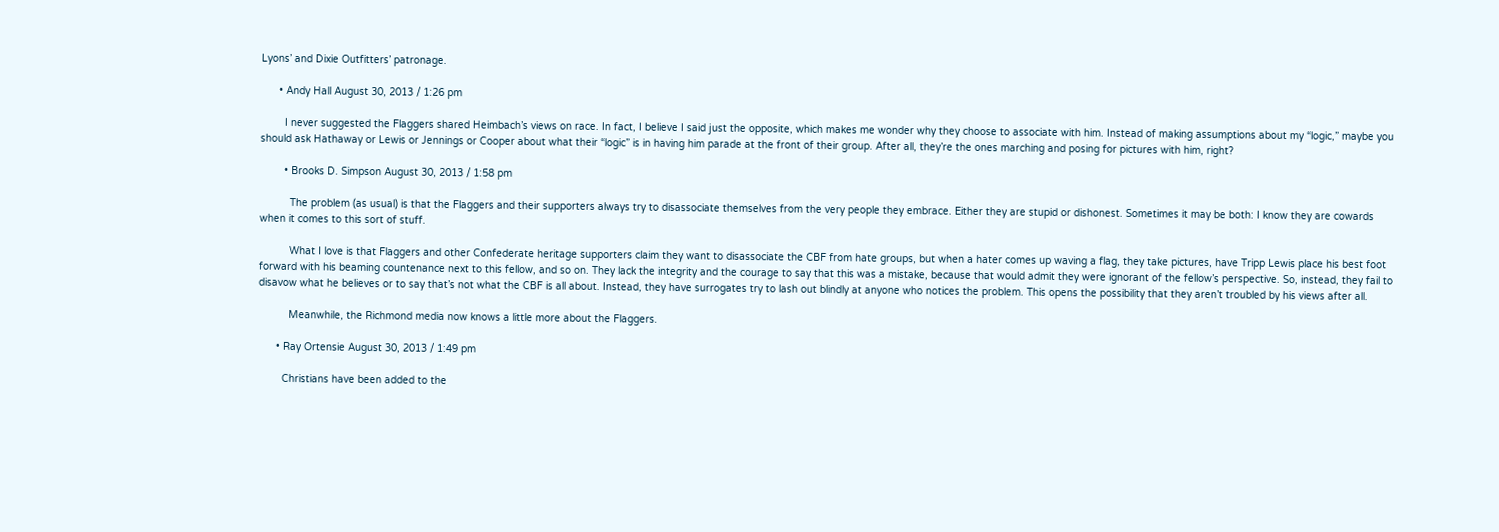Lyons’ and Dixie Outfitters’ patronage.

      • Andy Hall August 30, 2013 / 1:26 pm

        I never suggested the Flaggers shared Heimbach’s views on race. In fact, I believe I said just the opposite, which makes me wonder why they choose to associate with him. Instead of making assumptions about my “logic,” maybe you should ask Hathaway or Lewis or Jennings or Cooper about what their “logic” is in having him parade at the front of their group. After all, they’re the ones marching and posing for pictures with him, right?

        • Brooks D. Simpson August 30, 2013 / 1:58 pm

          The problem (as usual) is that the Flaggers and their supporters always try to disassociate themselves from the very people they embrace. Either they are stupid or dishonest. Sometimes it may be both: I know they are cowards when it comes to this sort of stuff.

          What I love is that Flaggers and other Confederate heritage supporters claim they want to disassociate the CBF from hate groups, but when a hater comes up waving a flag, they take pictures, have Tripp Lewis place his best foot forward with his beaming countenance next to this fellow, and so on. They lack the integrity and the courage to say that this was a mistake, because that would admit they were ignorant of the fellow’s perspective. So, instead, they fail to disavow what he believes or to say that’s not what the CBF is all about. Instead, they have surrogates try to lash out blindly at anyone who notices the problem. This opens the possibility that they aren’t troubled by his views after all.

          Meanwhile, the Richmond media now knows a little more about the Flaggers.

      • Ray Ortensie August 30, 2013 / 1:49 pm

        Christians have been added to the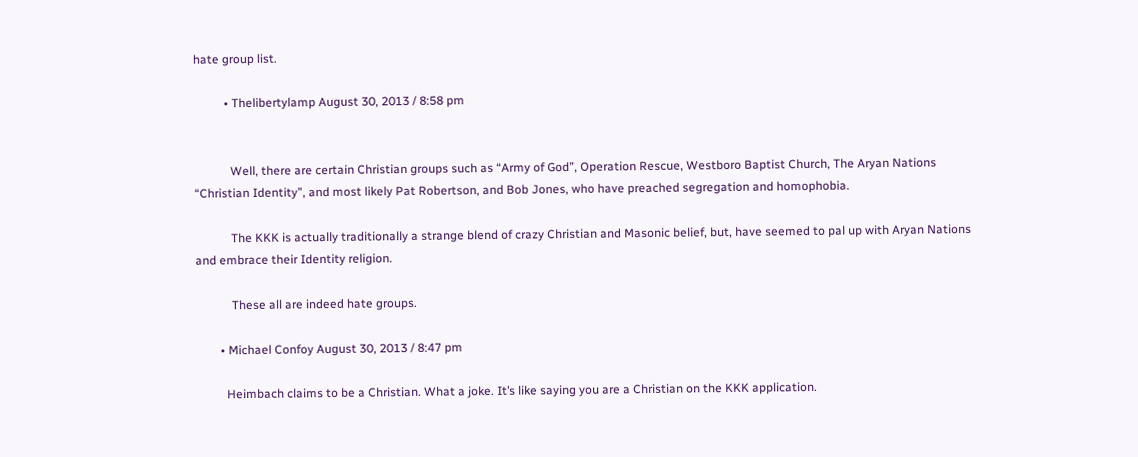hate group list.

          • Thelibertylamp August 30, 2013 / 8:58 pm


            Well, there are certain Christian groups such as “Army of God”, Operation Rescue, Westboro Baptist Church, The Aryan Nations “Christian Identity”, and most likely Pat Robertson, and Bob Jones, who have preached segregation and homophobia.

            The KKK is actually traditionally a strange blend of crazy Christian and Masonic belief, but, have seemed to pal up with Aryan Nations and embrace their Identity religion.

            These all are indeed hate groups.

        • Michael Confoy August 30, 2013 / 8:47 pm

          Heimbach claims to be a Christian. What a joke. It’s like saying you are a Christian on the KKK application.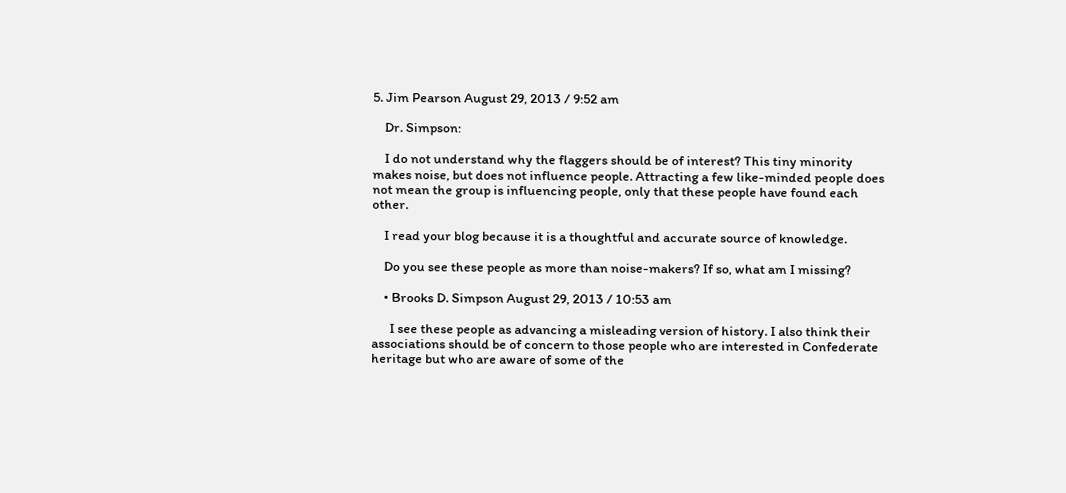5. Jim Pearson August 29, 2013 / 9:52 am

    Dr. Simpson:

    I do not understand why the flaggers should be of interest? This tiny minority makes noise, but does not influence people. Attracting a few like-minded people does not mean the group is influencing people, only that these people have found each other.

    I read your blog because it is a thoughtful and accurate source of knowledge.

    Do you see these people as more than noise-makers? If so, what am I missing?

    • Brooks D. Simpson August 29, 2013 / 10:53 am

      I see these people as advancing a misleading version of history. I also think their associations should be of concern to those people who are interested in Confederate heritage but who are aware of some of the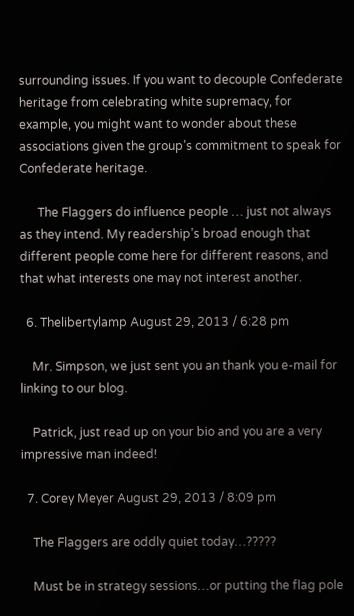surrounding issues. If you want to decouple Confederate heritage from celebrating white supremacy, for example, you might want to wonder about these associations given the group’s commitment to speak for Confederate heritage.

      The Flaggers do influence people … just not always as they intend. My readership’s broad enough that different people come here for different reasons, and that what interests one may not interest another.

  6. Thelibertylamp August 29, 2013 / 6:28 pm

    Mr. Simpson, we just sent you an thank you e-mail for linking to our blog.

    Patrick, just read up on your bio and you are a very impressive man indeed!

  7. Corey Meyer August 29, 2013 / 8:09 pm

    The Flaggers are oddly quiet today…?????

    Must be in strategy sessions…or putting the flag pole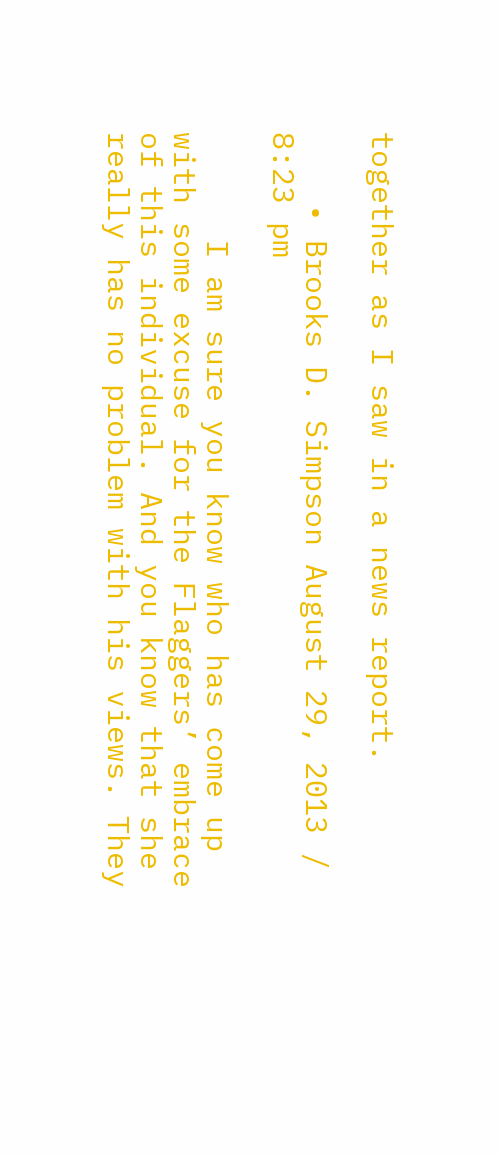together as I saw in a news report.

    • Brooks D. Simpson August 29, 2013 / 8:23 pm

      I am sure you know who has come up with some excuse for the Flaggers’ embrace of this individual. And you know that she really has no problem with his views. They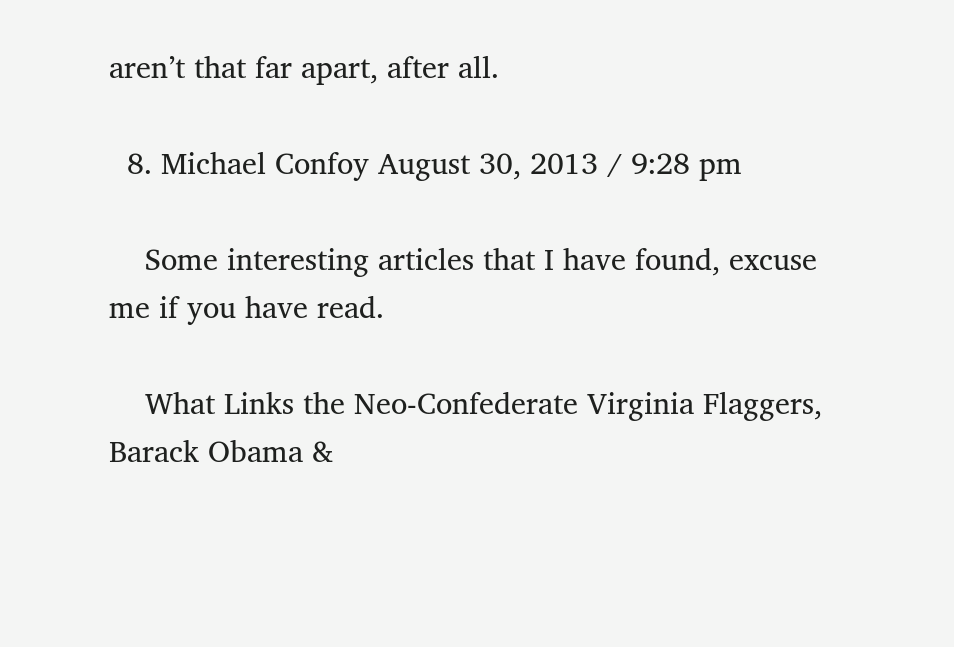aren’t that far apart, after all.

  8. Michael Confoy August 30, 2013 / 9:28 pm

    Some interesting articles that I have found, excuse me if you have read.

    What Links the Neo-Confederate Virginia Flaggers, Barack Obama &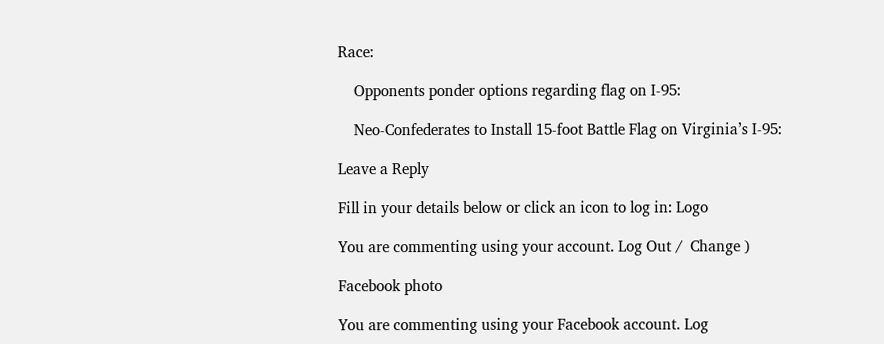Race:

    Opponents ponder options regarding flag on I-95:

    Neo-Confederates to Install 15-foot Battle Flag on Virginia’s I-95:

Leave a Reply

Fill in your details below or click an icon to log in: Logo

You are commenting using your account. Log Out /  Change )

Facebook photo

You are commenting using your Facebook account. Log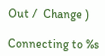Out /  Change )

Connecting to %s